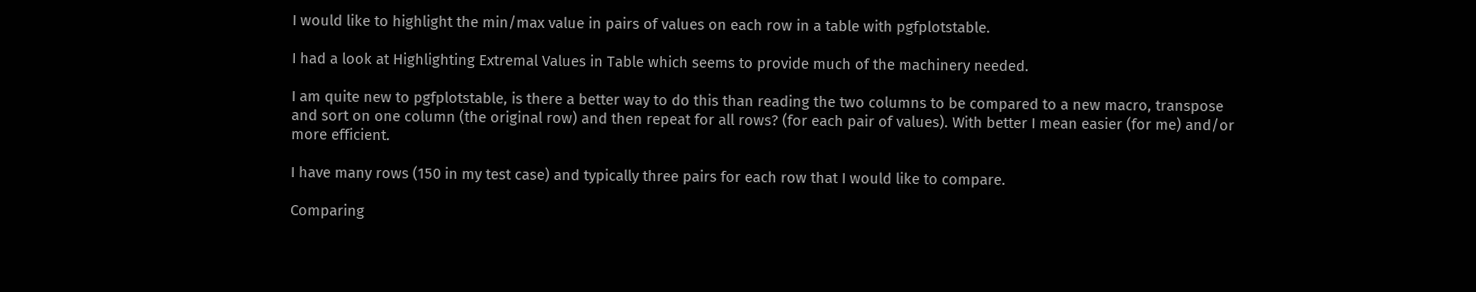I would like to highlight the min/max value in pairs of values on each row in a table with pgfplotstable.

I had a look at Highlighting Extremal Values in Table which seems to provide much of the machinery needed.

I am quite new to pgfplotstable, is there a better way to do this than reading the two columns to be compared to a new macro, transpose and sort on one column (the original row) and then repeat for all rows? (for each pair of values). With better I mean easier (for me) and/or more efficient.

I have many rows (150 in my test case) and typically three pairs for each row that I would like to compare.

Comparing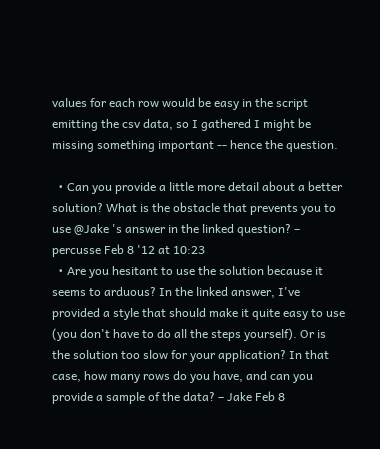values for each row would be easy in the script emitting the csv data, so I gathered I might be missing something important -- hence the question.

  • Can you provide a little more detail about a better solution? What is the obstacle that prevents you to use @Jake 's answer in the linked question? – percusse Feb 8 '12 at 10:23
  • Are you hesitant to use the solution because it seems to arduous? In the linked answer, I've provided a style that should make it quite easy to use (you don't have to do all the steps yourself). Or is the solution too slow for your application? In that case, how many rows do you have, and can you provide a sample of the data? – Jake Feb 8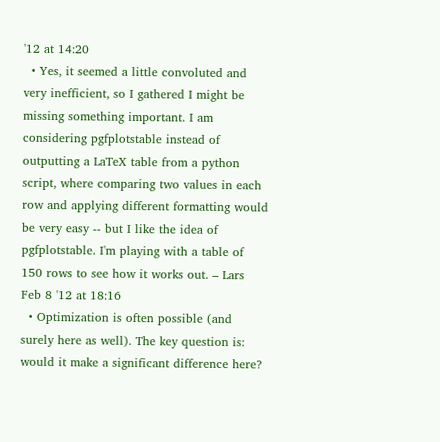'12 at 14:20
  • Yes, it seemed a little convoluted and very inefficient, so I gathered I might be missing something important. I am considering pgfplotstable instead of outputting a LaTeX table from a python script, where comparing two values in each row and applying different formatting would be very easy -- but I like the idea of pgfplotstable. I'm playing with a table of 150 rows to see how it works out. – Lars Feb 8 '12 at 18:16
  • Optimization is often possible (and surely here as well). The key question is: would it make a significant difference here?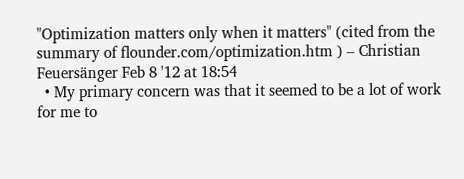"Optimization matters only when it matters" (cited from the summary of flounder.com/optimization.htm ) – Christian Feuersänger Feb 8 '12 at 18:54
  • My primary concern was that it seemed to be a lot of work for me to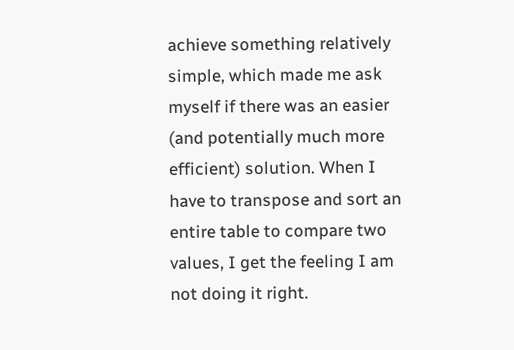achieve something relatively simple, which made me ask myself if there was an easier (and potentially much more efficient) solution. When I have to transpose and sort an entire table to compare two values, I get the feeling I am not doing it right.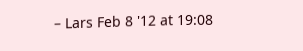– Lars Feb 8 '12 at 19:08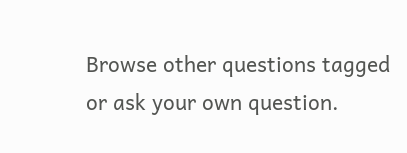Browse other questions tagged or ask your own question.